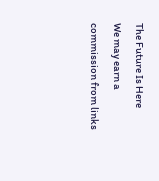The Future Is Here
We may earn a commission from links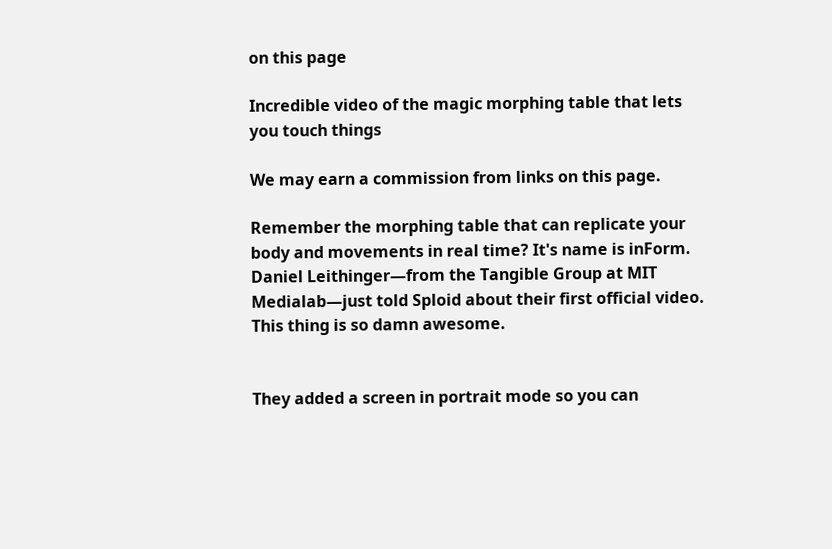on this page

Incredible video of the magic morphing table that lets you touch things

We may earn a commission from links on this page.

Remember the morphing table that can replicate your body and movements in real time? It's name is inForm. Daniel Leithinger—from the Tangible Group at MIT Medialab—just told Sploid about their first official video. This thing is so damn awesome.


They added a screen in portrait mode so you can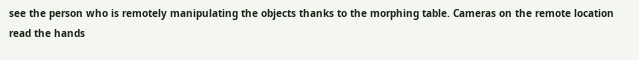see the person who is remotely manipulating the objects thanks to the morphing table. Cameras on the remote location read the hands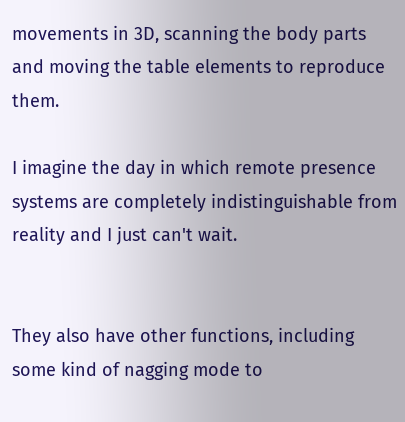movements in 3D, scanning the body parts and moving the table elements to reproduce them.

I imagine the day in which remote presence systems are completely indistinguishable from reality and I just can't wait.


They also have other functions, including some kind of nagging mode to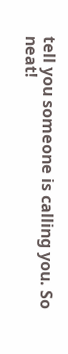tell you someone is calling you. So neat!